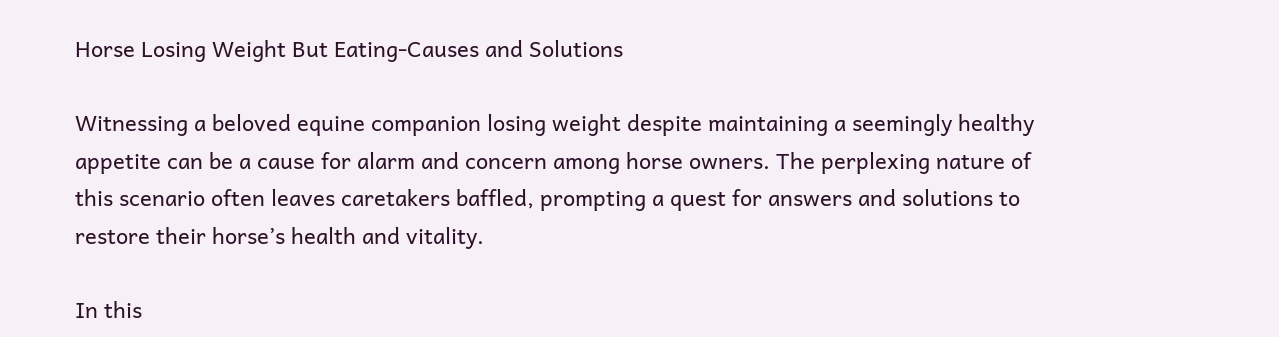Horse Losing Weight But Eating-Causes and Solutions

Witnessing a beloved equine companion losing weight despite maintaining a seemingly healthy appetite can be a cause for alarm and concern among horse owners. The perplexing nature of this scenario often leaves caretakers baffled, prompting a quest for answers and solutions to restore their horse’s health and vitality.

In this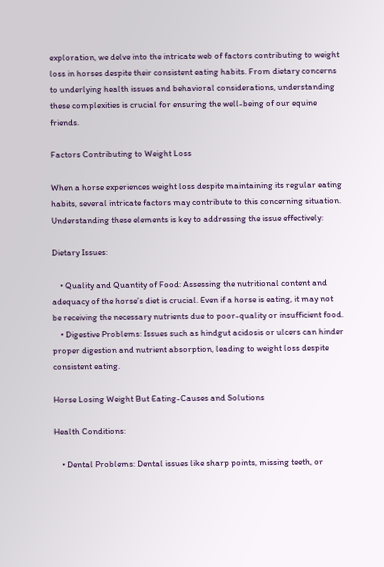exploration, we delve into the intricate web of factors contributing to weight loss in horses despite their consistent eating habits. From dietary concerns to underlying health issues and behavioral considerations, understanding these complexities is crucial for ensuring the well-being of our equine friends.

Factors Contributing to Weight Loss

When a horse experiences weight loss despite maintaining its regular eating habits, several intricate factors may contribute to this concerning situation. Understanding these elements is key to addressing the issue effectively:

Dietary Issues:

    • Quality and Quantity of Food: Assessing the nutritional content and adequacy of the horse’s diet is crucial. Even if a horse is eating, it may not be receiving the necessary nutrients due to poor-quality or insufficient food.
    • Digestive Problems: Issues such as hindgut acidosis or ulcers can hinder proper digestion and nutrient absorption, leading to weight loss despite consistent eating.

Horse Losing Weight But Eating-Causes and Solutions

Health Conditions:

    • Dental Problems: Dental issues like sharp points, missing teeth, or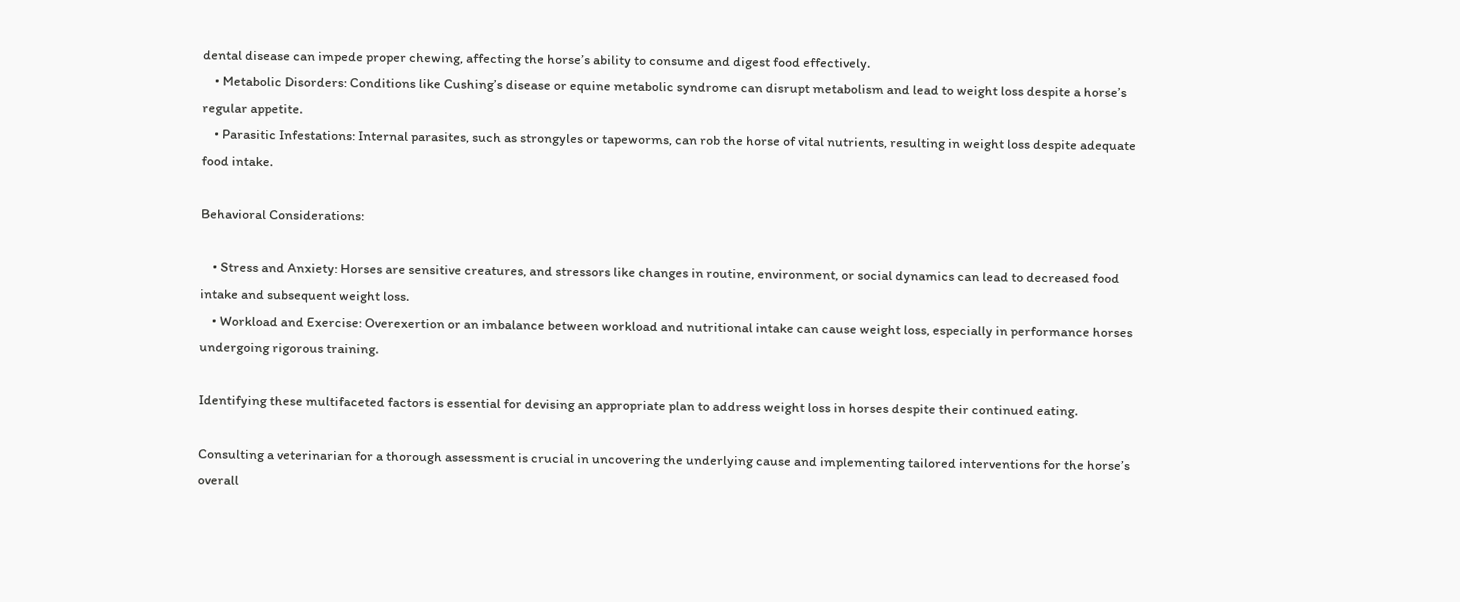dental disease can impede proper chewing, affecting the horse’s ability to consume and digest food effectively.
    • Metabolic Disorders: Conditions like Cushing’s disease or equine metabolic syndrome can disrupt metabolism and lead to weight loss despite a horse’s regular appetite.
    • Parasitic Infestations: Internal parasites, such as strongyles or tapeworms, can rob the horse of vital nutrients, resulting in weight loss despite adequate food intake.

Behavioral Considerations:

    • Stress and Anxiety: Horses are sensitive creatures, and stressors like changes in routine, environment, or social dynamics can lead to decreased food intake and subsequent weight loss.
    • Workload and Exercise: Overexertion or an imbalance between workload and nutritional intake can cause weight loss, especially in performance horses undergoing rigorous training.

Identifying these multifaceted factors is essential for devising an appropriate plan to address weight loss in horses despite their continued eating.

Consulting a veterinarian for a thorough assessment is crucial in uncovering the underlying cause and implementing tailored interventions for the horse’s overall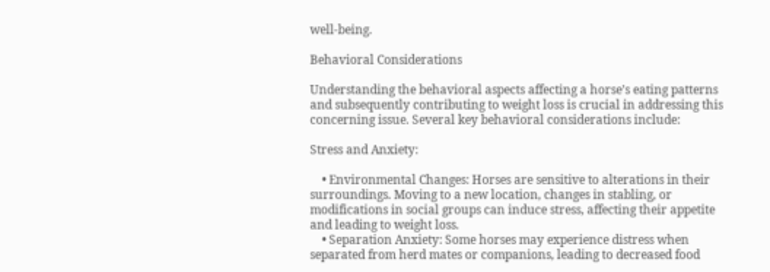well-being.

Behavioral Considerations

Understanding the behavioral aspects affecting a horse’s eating patterns and subsequently contributing to weight loss is crucial in addressing this concerning issue. Several key behavioral considerations include:

Stress and Anxiety:

    • Environmental Changes: Horses are sensitive to alterations in their surroundings. Moving to a new location, changes in stabling, or modifications in social groups can induce stress, affecting their appetite and leading to weight loss.
    • Separation Anxiety: Some horses may experience distress when separated from herd mates or companions, leading to decreased food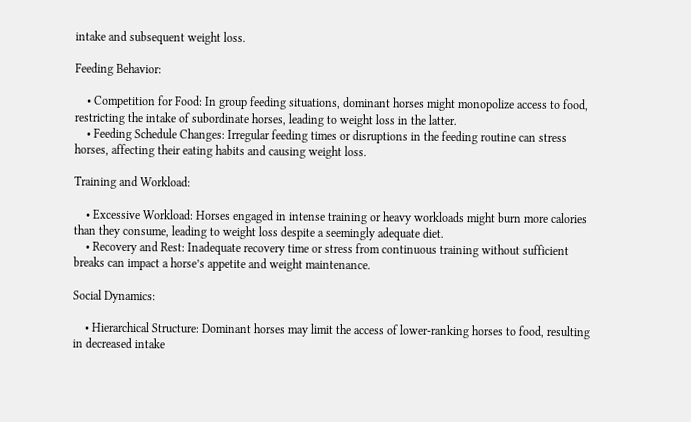intake and subsequent weight loss.

Feeding Behavior:

    • Competition for Food: In group feeding situations, dominant horses might monopolize access to food, restricting the intake of subordinate horses, leading to weight loss in the latter.
    • Feeding Schedule Changes: Irregular feeding times or disruptions in the feeding routine can stress horses, affecting their eating habits and causing weight loss.

Training and Workload:

    • Excessive Workload: Horses engaged in intense training or heavy workloads might burn more calories than they consume, leading to weight loss despite a seemingly adequate diet.
    • Recovery and Rest: Inadequate recovery time or stress from continuous training without sufficient breaks can impact a horse’s appetite and weight maintenance.

Social Dynamics:

    • Hierarchical Structure: Dominant horses may limit the access of lower-ranking horses to food, resulting in decreased intake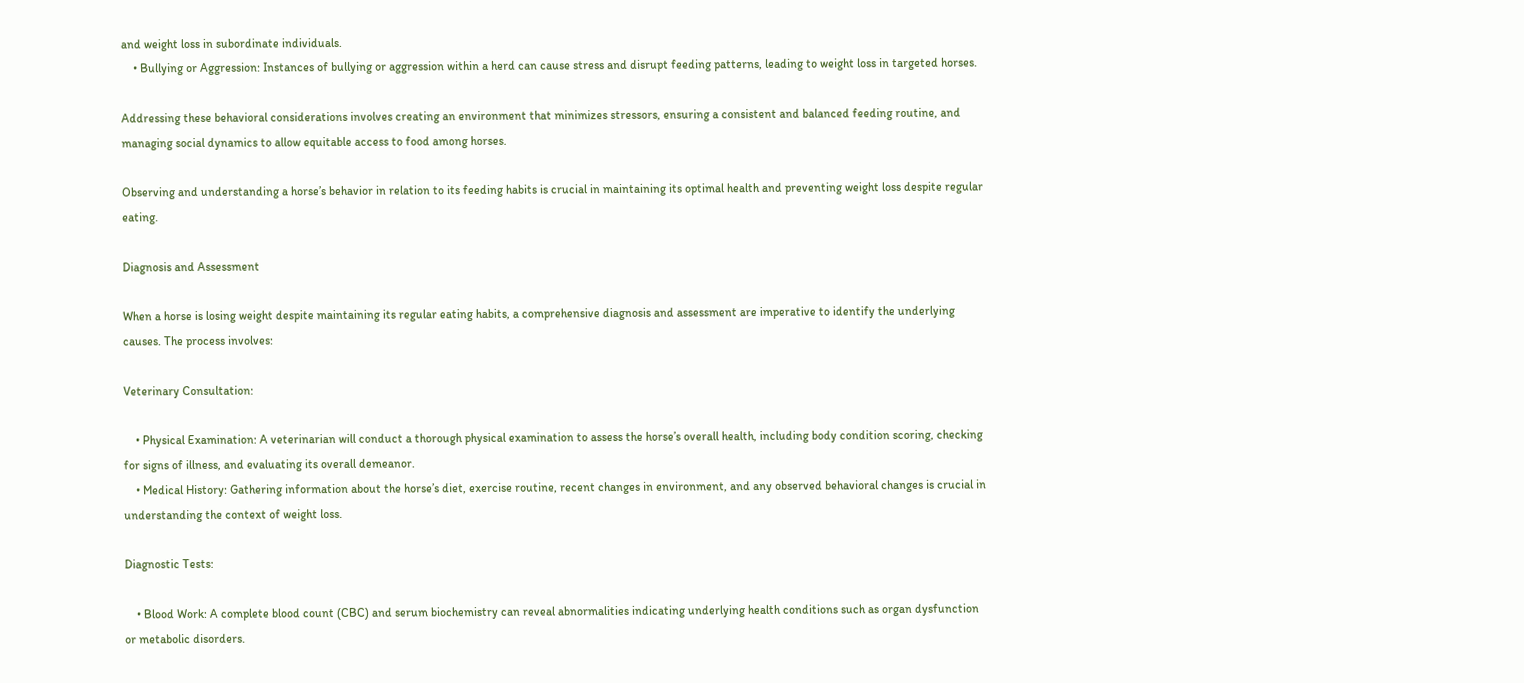and weight loss in subordinate individuals.
    • Bullying or Aggression: Instances of bullying or aggression within a herd can cause stress and disrupt feeding patterns, leading to weight loss in targeted horses.

Addressing these behavioral considerations involves creating an environment that minimizes stressors, ensuring a consistent and balanced feeding routine, and managing social dynamics to allow equitable access to food among horses.

Observing and understanding a horse’s behavior in relation to its feeding habits is crucial in maintaining its optimal health and preventing weight loss despite regular eating.

Diagnosis and Assessment

When a horse is losing weight despite maintaining its regular eating habits, a comprehensive diagnosis and assessment are imperative to identify the underlying causes. The process involves:

Veterinary Consultation:

    • Physical Examination: A veterinarian will conduct a thorough physical examination to assess the horse’s overall health, including body condition scoring, checking for signs of illness, and evaluating its overall demeanor.
    • Medical History: Gathering information about the horse’s diet, exercise routine, recent changes in environment, and any observed behavioral changes is crucial in understanding the context of weight loss.

Diagnostic Tests:

    • Blood Work: A complete blood count (CBC) and serum biochemistry can reveal abnormalities indicating underlying health conditions such as organ dysfunction or metabolic disorders.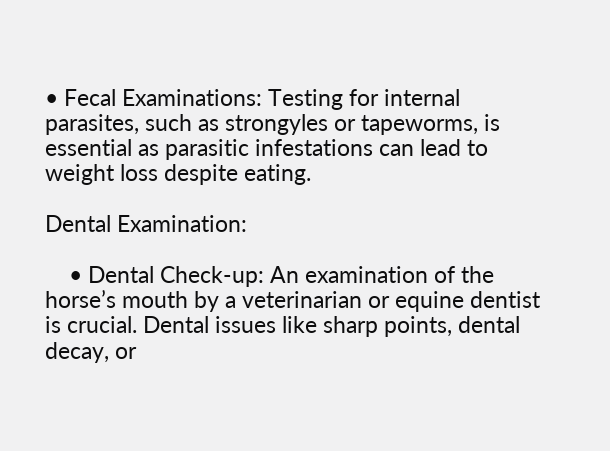• Fecal Examinations: Testing for internal parasites, such as strongyles or tapeworms, is essential as parasitic infestations can lead to weight loss despite eating.

Dental Examination:

    • Dental Check-up: An examination of the horse’s mouth by a veterinarian or equine dentist is crucial. Dental issues like sharp points, dental decay, or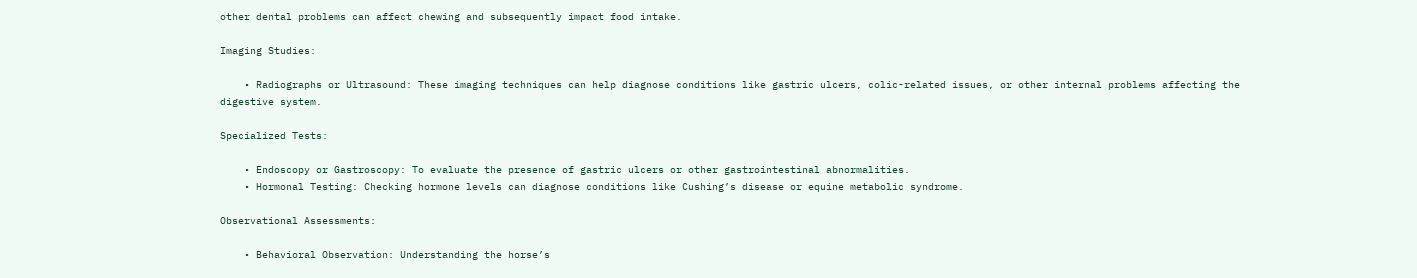other dental problems can affect chewing and subsequently impact food intake.

Imaging Studies:

    • Radiographs or Ultrasound: These imaging techniques can help diagnose conditions like gastric ulcers, colic-related issues, or other internal problems affecting the digestive system.

Specialized Tests:

    • Endoscopy or Gastroscopy: To evaluate the presence of gastric ulcers or other gastrointestinal abnormalities.
    • Hormonal Testing: Checking hormone levels can diagnose conditions like Cushing’s disease or equine metabolic syndrome.

Observational Assessments:

    • Behavioral Observation: Understanding the horse’s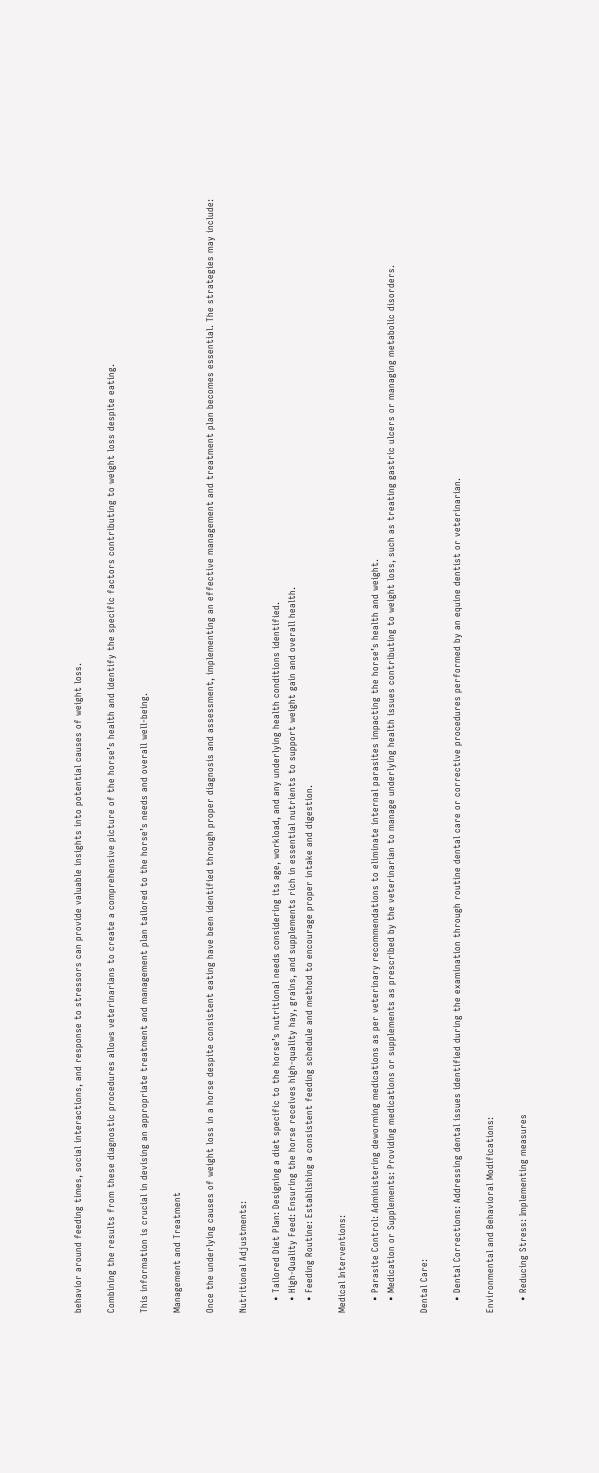behavior around feeding times, social interactions, and response to stressors can provide valuable insights into potential causes of weight loss.

Combining the results from these diagnostic procedures allows veterinarians to create a comprehensive picture of the horse’s health and identify the specific factors contributing to weight loss despite eating.

This information is crucial in devising an appropriate treatment and management plan tailored to the horse’s needs and overall well-being.

Management and Treatment

Once the underlying causes of weight loss in a horse despite consistent eating have been identified through proper diagnosis and assessment, implementing an effective management and treatment plan becomes essential. The strategies may include:

Nutritional Adjustments:

    • Tailored Diet Plan: Designing a diet specific to the horse’s nutritional needs considering its age, workload, and any underlying health conditions identified.
    • High-Quality Feed: Ensuring the horse receives high-quality hay, grains, and supplements rich in essential nutrients to support weight gain and overall health.
    • Feeding Routine: Establishing a consistent feeding schedule and method to encourage proper intake and digestion.

Medical Interventions:

    • Parasite Control: Administering deworming medications as per veterinary recommendations to eliminate internal parasites impacting the horse’s health and weight.
    • Medication or Supplements: Providing medications or supplements as prescribed by the veterinarian to manage underlying health issues contributing to weight loss, such as treating gastric ulcers or managing metabolic disorders.

Dental Care:

    • Dental Corrections: Addressing dental issues identified during the examination through routine dental care or corrective procedures performed by an equine dentist or veterinarian.

Environmental and Behavioral Modifications:

    • Reducing Stress: Implementing measures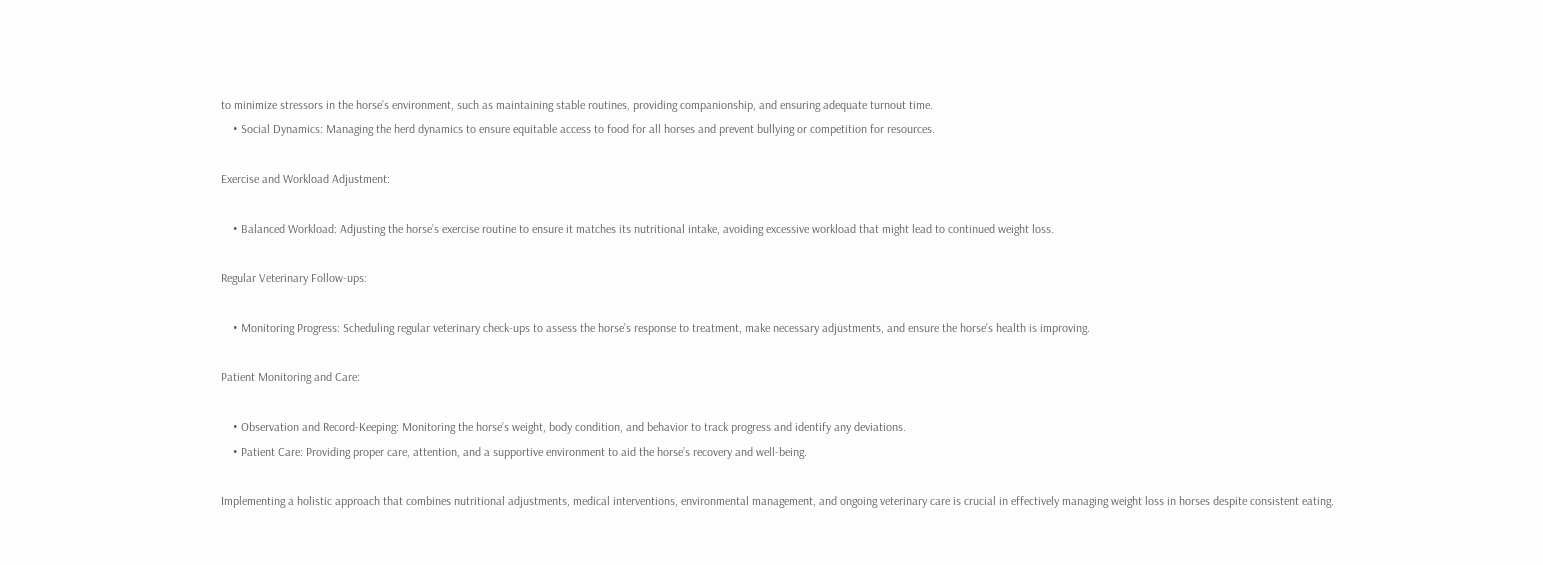to minimize stressors in the horse’s environment, such as maintaining stable routines, providing companionship, and ensuring adequate turnout time.
    • Social Dynamics: Managing the herd dynamics to ensure equitable access to food for all horses and prevent bullying or competition for resources.

Exercise and Workload Adjustment:

    • Balanced Workload: Adjusting the horse’s exercise routine to ensure it matches its nutritional intake, avoiding excessive workload that might lead to continued weight loss.

Regular Veterinary Follow-ups:

    • Monitoring Progress: Scheduling regular veterinary check-ups to assess the horse’s response to treatment, make necessary adjustments, and ensure the horse’s health is improving.

Patient Monitoring and Care:

    • Observation and Record-Keeping: Monitoring the horse’s weight, body condition, and behavior to track progress and identify any deviations.
    • Patient Care: Providing proper care, attention, and a supportive environment to aid the horse’s recovery and well-being.

Implementing a holistic approach that combines nutritional adjustments, medical interventions, environmental management, and ongoing veterinary care is crucial in effectively managing weight loss in horses despite consistent eating.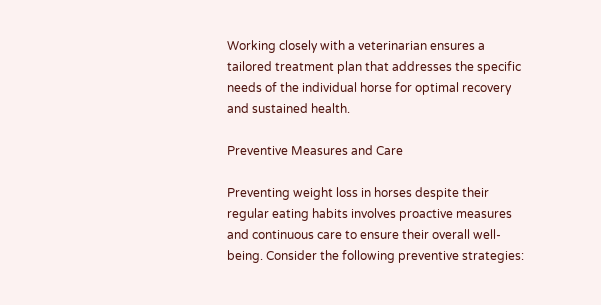Working closely with a veterinarian ensures a tailored treatment plan that addresses the specific needs of the individual horse for optimal recovery and sustained health.

Preventive Measures and Care

Preventing weight loss in horses despite their regular eating habits involves proactive measures and continuous care to ensure their overall well-being. Consider the following preventive strategies: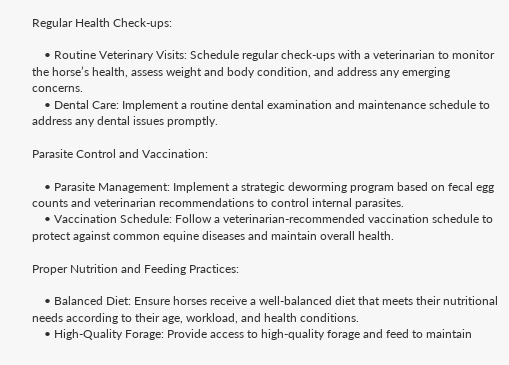Regular Health Check-ups:

    • Routine Veterinary Visits: Schedule regular check-ups with a veterinarian to monitor the horse’s health, assess weight and body condition, and address any emerging concerns.
    • Dental Care: Implement a routine dental examination and maintenance schedule to address any dental issues promptly.

Parasite Control and Vaccination:

    • Parasite Management: Implement a strategic deworming program based on fecal egg counts and veterinarian recommendations to control internal parasites.
    • Vaccination Schedule: Follow a veterinarian-recommended vaccination schedule to protect against common equine diseases and maintain overall health.

Proper Nutrition and Feeding Practices:

    • Balanced Diet: Ensure horses receive a well-balanced diet that meets their nutritional needs according to their age, workload, and health conditions.
    • High-Quality Forage: Provide access to high-quality forage and feed to maintain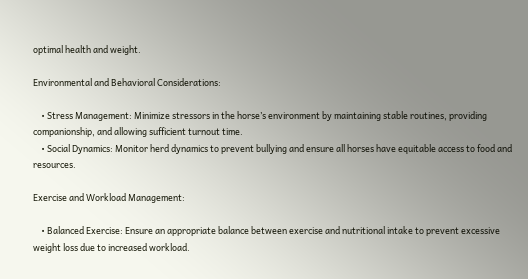optimal health and weight.

Environmental and Behavioral Considerations:

    • Stress Management: Minimize stressors in the horse’s environment by maintaining stable routines, providing companionship, and allowing sufficient turnout time.
    • Social Dynamics: Monitor herd dynamics to prevent bullying and ensure all horses have equitable access to food and resources.

Exercise and Workload Management:

    • Balanced Exercise: Ensure an appropriate balance between exercise and nutritional intake to prevent excessive weight loss due to increased workload.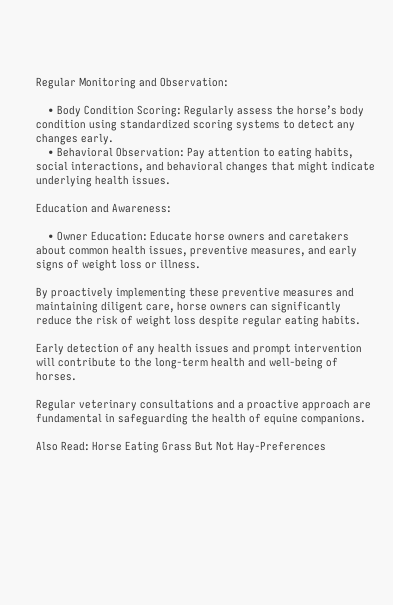Regular Monitoring and Observation:

    • Body Condition Scoring: Regularly assess the horse’s body condition using standardized scoring systems to detect any changes early.
    • Behavioral Observation: Pay attention to eating habits, social interactions, and behavioral changes that might indicate underlying health issues.

Education and Awareness:

    • Owner Education: Educate horse owners and caretakers about common health issues, preventive measures, and early signs of weight loss or illness.

By proactively implementing these preventive measures and maintaining diligent care, horse owners can significantly reduce the risk of weight loss despite regular eating habits.

Early detection of any health issues and prompt intervention will contribute to the long-term health and well-being of horses.

Regular veterinary consultations and a proactive approach are fundamental in safeguarding the health of equine companions.

Also Read: Horse Eating Grass But Not Hay-Preferences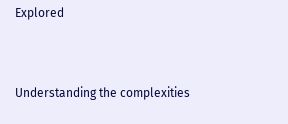Explored


Understanding the complexities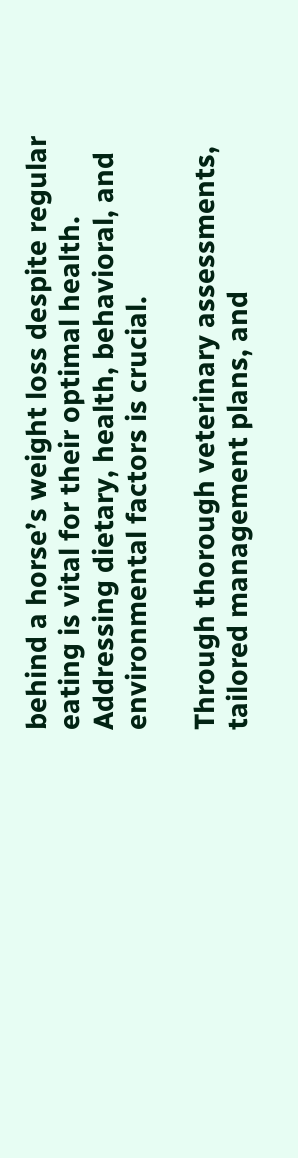behind a horse’s weight loss despite regular eating is vital for their optimal health. Addressing dietary, health, behavioral, and environmental factors is crucial.

Through thorough veterinary assessments, tailored management plans, and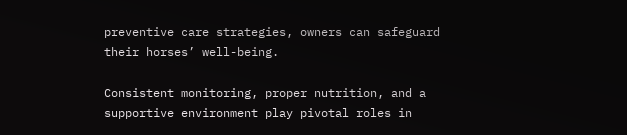preventive care strategies, owners can safeguard their horses’ well-being.

Consistent monitoring, proper nutrition, and a supportive environment play pivotal roles in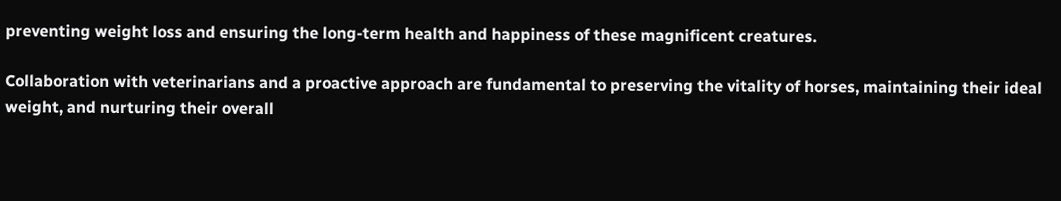preventing weight loss and ensuring the long-term health and happiness of these magnificent creatures.

Collaboration with veterinarians and a proactive approach are fundamental to preserving the vitality of horses, maintaining their ideal weight, and nurturing their overall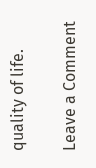quality of life.

Leave a Comment